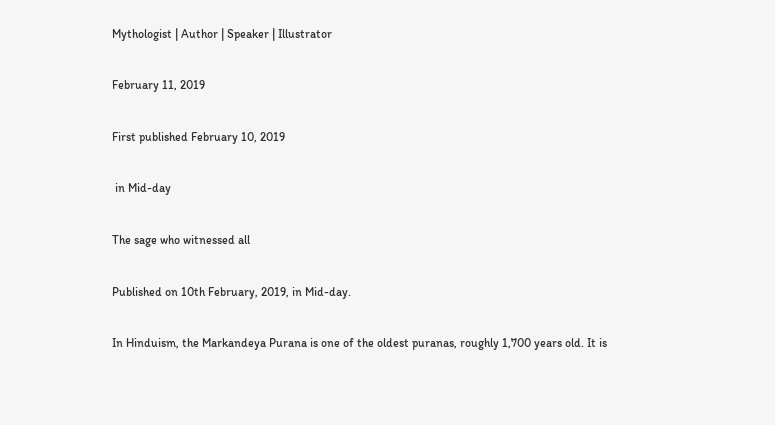Mythologist | Author | Speaker | Illustrator

February 11, 2019

First published February 10, 2019

 in Mid-day

The sage who witnessed all

Published on 10th February, 2019, in Mid-day.

In Hinduism, the Markandeya Purana is one of the oldest puranas, roughly 1,700 years old. It is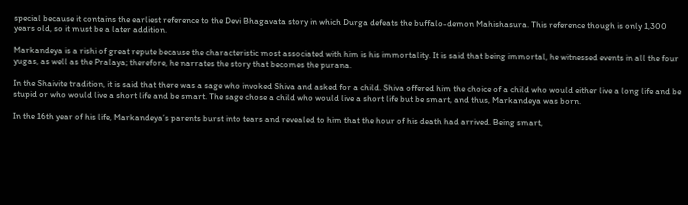special because it contains the earliest reference to the Devi Bhagavata story in which Durga defeats the buffalo-demon Mahishasura. This reference though is only 1,300 years old, so it must be a later addition.

Markandeya is a rishi of great repute because the characteristic most associated with him is his immortality. It is said that being immortal, he witnessed events in all the four yugas, as well as the Pralaya; therefore, he narrates the story that becomes the purana.

In the Shaivite tradition, it is said that there was a sage who invoked Shiva and asked for a child. Shiva offered him the choice of a child who would either live a long life and be stupid or who would live a short life and be smart. The sage chose a child who would live a short life but be smart, and thus, Markandeya was born.

In the 16th year of his life, Markandeya’s parents burst into tears and revealed to him that the hour of his death had arrived. Being smart,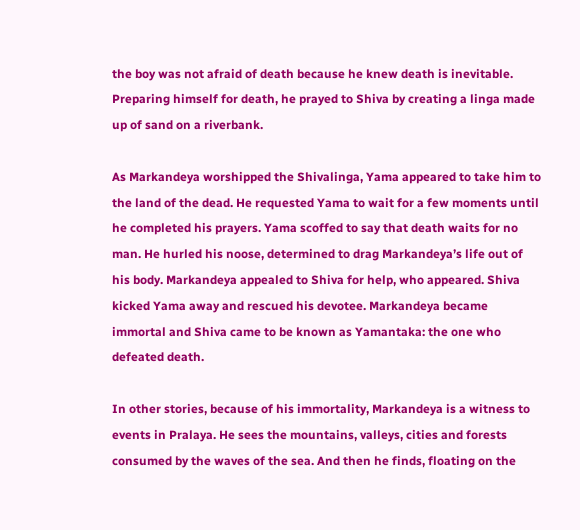the boy was not afraid of death because he knew death is inevitable. Preparing himself for death, he prayed to Shiva by creating a linga made up of sand on a riverbank.

As Markandeya worshipped the Shivalinga, Yama appeared to take him to the land of the dead. He requested Yama to wait for a few moments until he completed his prayers. Yama scoffed to say that death waits for no man. He hurled his noose, determined to drag Markandeya’s life out of his body. Markandeya appealed to Shiva for help, who appeared. Shiva kicked Yama away and rescued his devotee. Markandeya became immortal and Shiva came to be known as Yamantaka: the one who defeated death.

In other stories, because of his immortality, Markandeya is a witness to events in Pralaya. He sees the mountains, valleys, cities and forests consumed by the waves of the sea. And then he finds, floating on the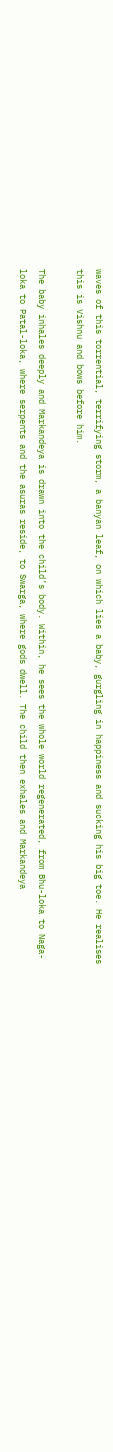waves of this torrential, terrifying storm, a banyan leaf, on which lies a baby, gurgling in happiness and sucking his big toe. He realises this is Vishnu and bows before him.

The baby inhales deeply and Markandeya is drawn into the child’s body. Within, he sees the whole world regenerated, from Bhu-loka to Naga-loka to Patal-loka, where serpents and the asuras reside, to Swarga, where gods dwell. The child then exhales and Markandeya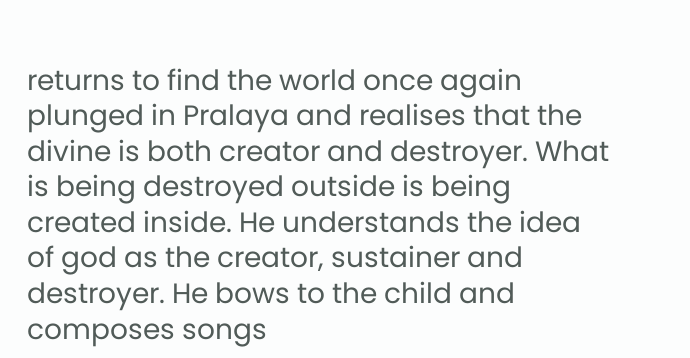returns to find the world once again plunged in Pralaya and realises that the divine is both creator and destroyer. What is being destroyed outside is being created inside. He understands the idea of god as the creator, sustainer and destroyer. He bows to the child and composes songs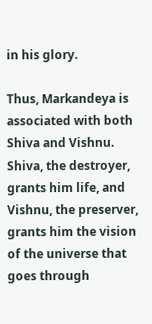in his glory.

Thus, Markandeya is associated with both Shiva and Vishnu. Shiva, the destroyer, grants him life, and Vishnu, the preserver, grants him the vision of the universe that goes through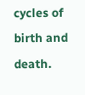cycles of birth and death.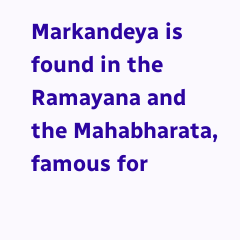Markandeya is found in the Ramayana and the Mahabharata, famous for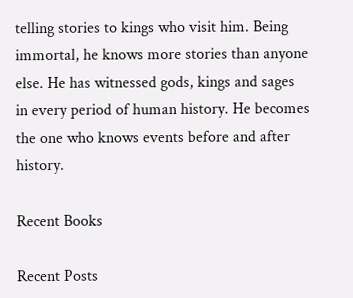telling stories to kings who visit him. Being immortal, he knows more stories than anyone else. He has witnessed gods, kings and sages in every period of human history. He becomes the one who knows events before and after history.

Recent Books

Recent Posts